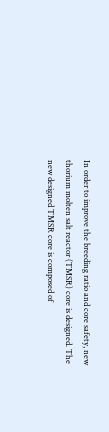In order to improve the breeding ratio and core safety, new thorium molten salt reactor (TMSR) core is designed. The new designed TMSR core is composed of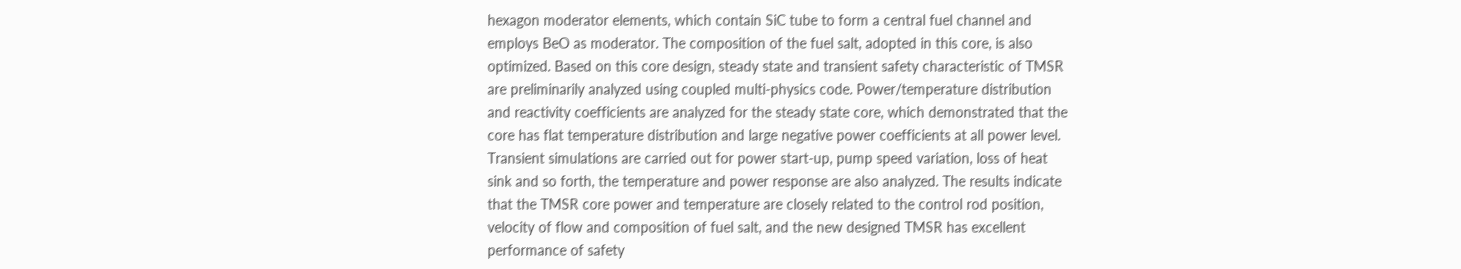hexagon moderator elements, which contain SiC tube to form a central fuel channel and employs BeO as moderator. The composition of the fuel salt, adopted in this core, is also optimized. Based on this core design, steady state and transient safety characteristic of TMSR are preliminarily analyzed using coupled multi-physics code. Power/temperature distribution and reactivity coefficients are analyzed for the steady state core, which demonstrated that the core has flat temperature distribution and large negative power coefficients at all power level. Transient simulations are carried out for power start-up, pump speed variation, loss of heat sink and so forth, the temperature and power response are also analyzed. The results indicate that the TMSR core power and temperature are closely related to the control rod position, velocity of flow and composition of fuel salt, and the new designed TMSR has excellent performance of safety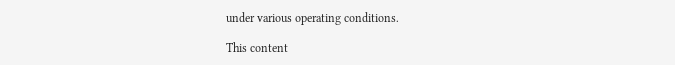under various operating conditions.

This content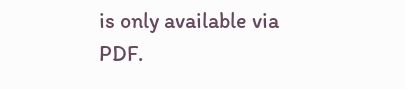is only available via PDF.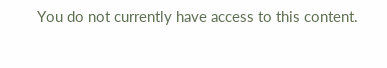You do not currently have access to this content.